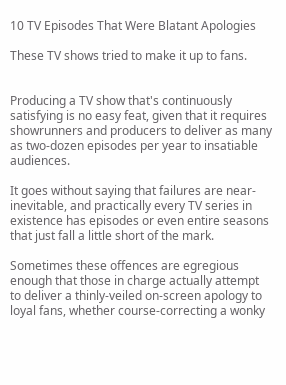10 TV Episodes That Were Blatant Apologies

These TV shows tried to make it up to fans.


Producing a TV show that's continuously satisfying is no easy feat, given that it requires showrunners and producers to deliver as many as two-dozen episodes per year to insatiable audiences.

It goes without saying that failures are near-inevitable, and practically every TV series in existence has episodes or even entire seasons that just fall a little short of the mark.

Sometimes these offences are egregious enough that those in charge actually attempt to deliver a thinly-veiled on-screen apology to loyal fans, whether course-correcting a wonky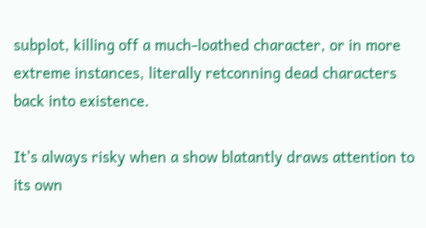subplot, killing off a much-loathed character, or in more extreme instances, literally retconning dead characters back into existence.

It's always risky when a show blatantly draws attention to its own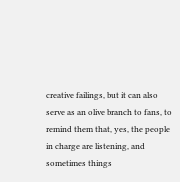creative failings, but it can also serve as an olive branch to fans, to remind them that, yes, the people in charge are listening, and sometimes things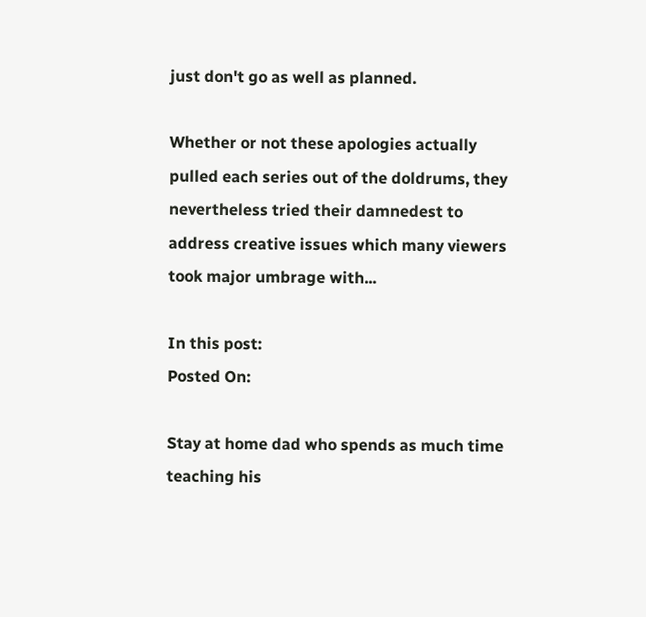just don't go as well as planned.

Whether or not these apologies actually pulled each series out of the doldrums, they nevertheless tried their damnedest to address creative issues which many viewers took major umbrage with...

In this post:
Posted On:

Stay at home dad who spends as much time teaching his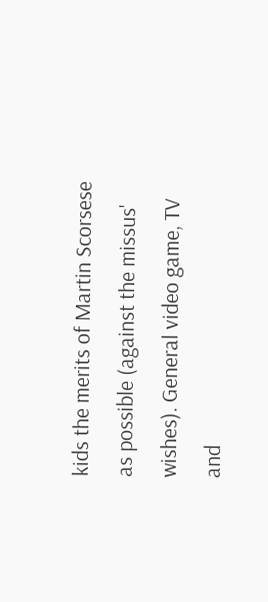kids the merits of Martin Scorsese as possible (against the missus' wishes). General video game, TV and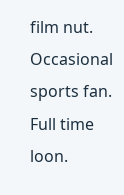film nut. Occasional sports fan. Full time loon.